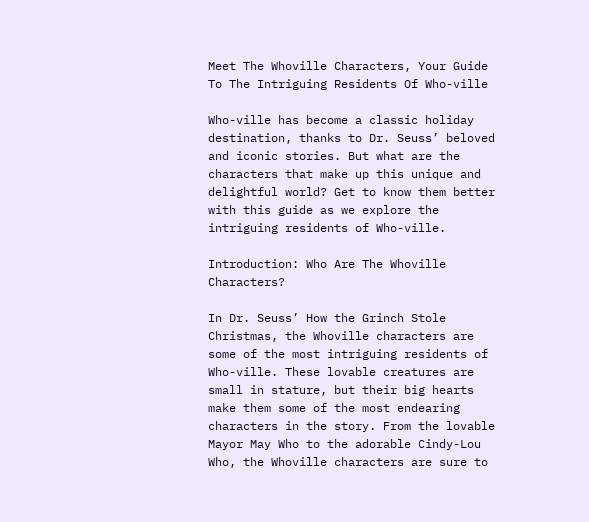Meet The Whoville Characters, Your Guide To The Intriguing Residents Of Who-ville

Who-ville has become a classic holiday destination, thanks to Dr. Seuss’ beloved and iconic stories. But what are the characters that make up this unique and delightful world? Get to know them better with this guide as we explore the intriguing residents of Who-ville.

Introduction: Who Are The Whoville Characters?

In Dr. Seuss’ How the Grinch Stole Christmas, the Whoville characters are some of the most intriguing residents of Who-ville. These lovable creatures are small in stature, but their big hearts make them some of the most endearing characters in the story. From the lovable Mayor May Who to the adorable Cindy-Lou Who, the Whoville characters are sure to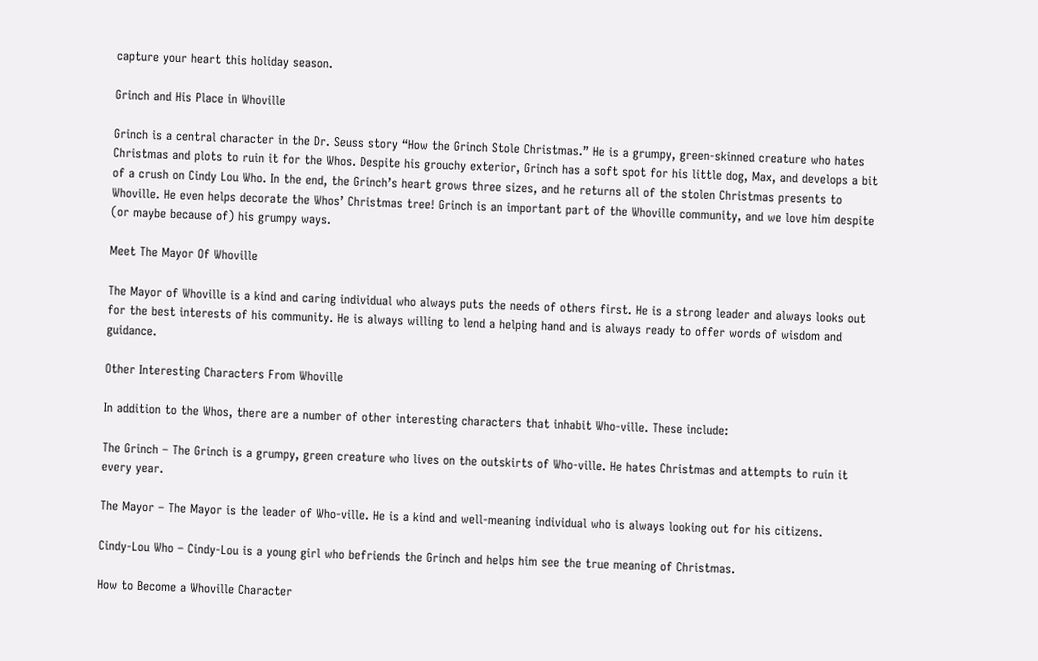capture your heart this holiday season.

Grinch and His Place in Whoville

Grinch is a central character in the Dr. Seuss story “How the Grinch Stole Christmas.” He is a grumpy, green-skinned creature who hates Christmas and plots to ruin it for the Whos. Despite his grouchy exterior, Grinch has a soft spot for his little dog, Max, and develops a bit of a crush on Cindy Lou Who. In the end, the Grinch’s heart grows three sizes, and he returns all of the stolen Christmas presents to Whoville. He even helps decorate the Whos’ Christmas tree! Grinch is an important part of the Whoville community, and we love him despite (or maybe because of) his grumpy ways.

Meet The Mayor Of Whoville

The Mayor of Whoville is a kind and caring individual who always puts the needs of others first. He is a strong leader and always looks out for the best interests of his community. He is always willing to lend a helping hand and is always ready to offer words of wisdom and guidance.

Other Interesting Characters From Whoville

In addition to the Whos, there are a number of other interesting characters that inhabit Who-ville. These include:

The Grinch – The Grinch is a grumpy, green creature who lives on the outskirts of Who-ville. He hates Christmas and attempts to ruin it every year.

The Mayor – The Mayor is the leader of Who-ville. He is a kind and well-meaning individual who is always looking out for his citizens.

Cindy-Lou Who – Cindy-Lou is a young girl who befriends the Grinch and helps him see the true meaning of Christmas.

How to Become a Whoville Character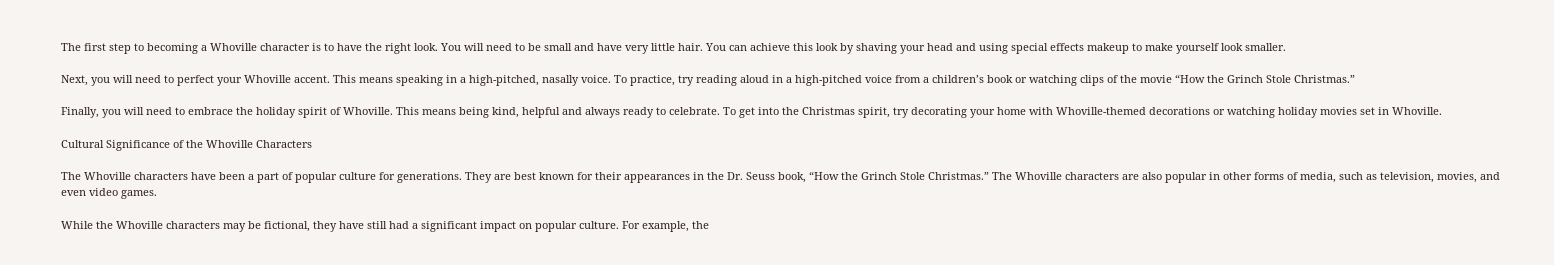The first step to becoming a Whoville character is to have the right look. You will need to be small and have very little hair. You can achieve this look by shaving your head and using special effects makeup to make yourself look smaller.

Next, you will need to perfect your Whoville accent. This means speaking in a high-pitched, nasally voice. To practice, try reading aloud in a high-pitched voice from a children’s book or watching clips of the movie “How the Grinch Stole Christmas.”

Finally, you will need to embrace the holiday spirit of Whoville. This means being kind, helpful and always ready to celebrate. To get into the Christmas spirit, try decorating your home with Whoville-themed decorations or watching holiday movies set in Whoville.

Cultural Significance of the Whoville Characters

The Whoville characters have been a part of popular culture for generations. They are best known for their appearances in the Dr. Seuss book, “How the Grinch Stole Christmas.” The Whoville characters are also popular in other forms of media, such as television, movies, and even video games.

While the Whoville characters may be fictional, they have still had a significant impact on popular culture. For example, the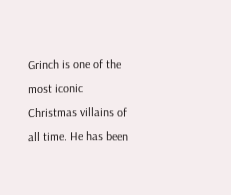Grinch is one of the most iconic Christmas villains of all time. He has been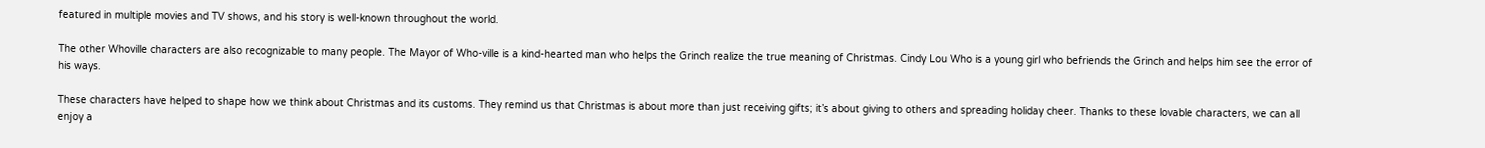featured in multiple movies and TV shows, and his story is well-known throughout the world.

The other Whoville characters are also recognizable to many people. The Mayor of Who-ville is a kind-hearted man who helps the Grinch realize the true meaning of Christmas. Cindy Lou Who is a young girl who befriends the Grinch and helps him see the error of his ways.

These characters have helped to shape how we think about Christmas and its customs. They remind us that Christmas is about more than just receiving gifts; it’s about giving to others and spreading holiday cheer. Thanks to these lovable characters, we can all enjoy a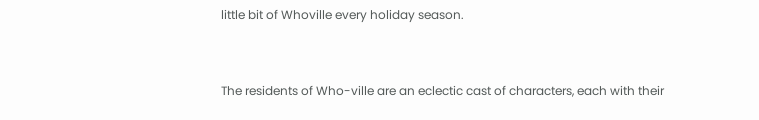little bit of Whoville every holiday season.


The residents of Who-ville are an eclectic cast of characters, each with their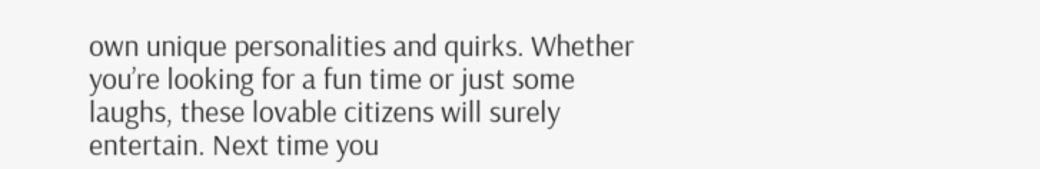own unique personalities and quirks. Whether you’re looking for a fun time or just some laughs, these lovable citizens will surely entertain. Next time you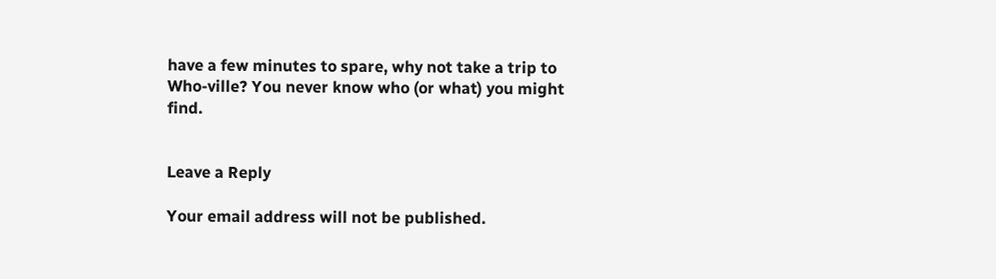have a few minutes to spare, why not take a trip to Who-ville? You never know who (or what) you might find.


Leave a Reply

Your email address will not be published.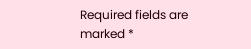Required fields are marked *